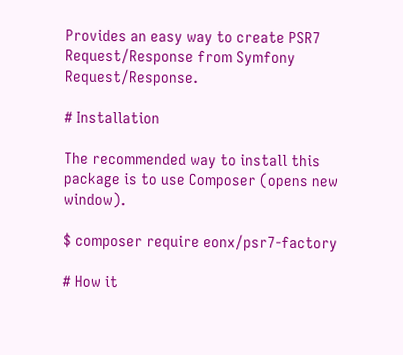Provides an easy way to create PSR7 Request/Response from Symfony Request/Response.

# Installation

The recommended way to install this package is to use Composer (opens new window).

$ composer require eonx/psr7-factory

# How it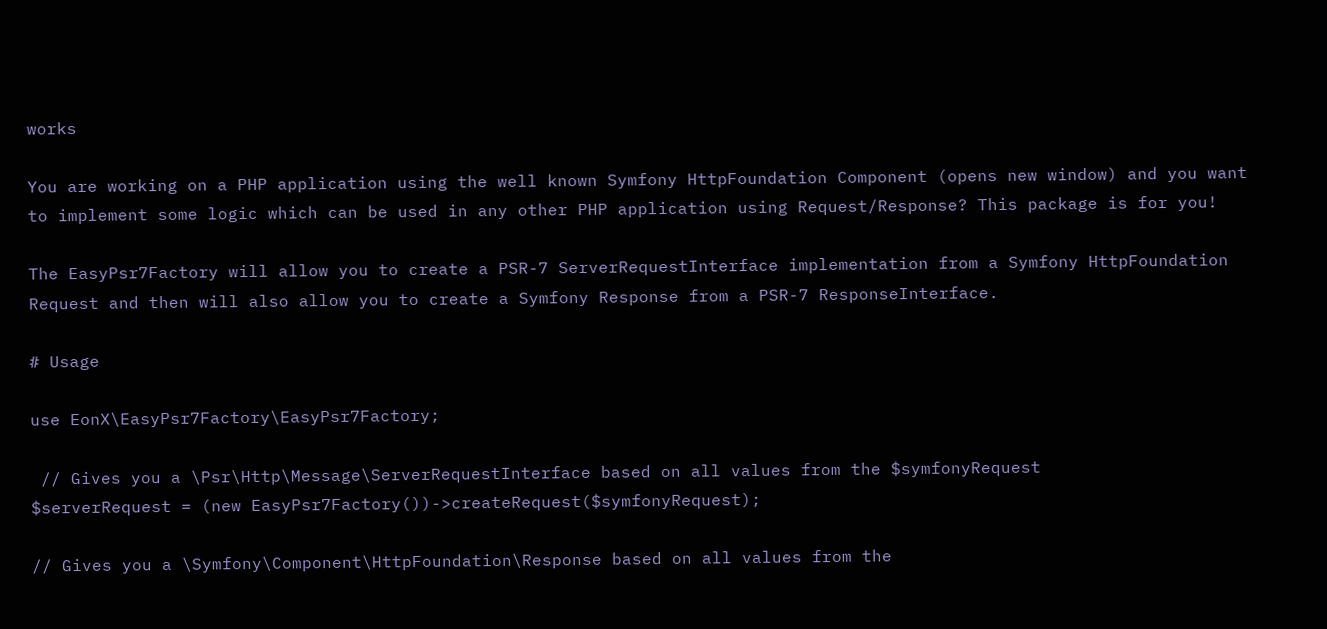works

You are working on a PHP application using the well known Symfony HttpFoundation Component (opens new window) and you want to implement some logic which can be used in any other PHP application using Request/Response? This package is for you!

The EasyPsr7Factory will allow you to create a PSR-7 ServerRequestInterface implementation from a Symfony HttpFoundation Request and then will also allow you to create a Symfony Response from a PSR-7 ResponseInterface.

# Usage

use EonX\EasyPsr7Factory\EasyPsr7Factory;

 // Gives you a \Psr\Http\Message\ServerRequestInterface based on all values from the $symfonyRequest
$serverRequest = (new EasyPsr7Factory())->createRequest($symfonyRequest);

// Gives you a \Symfony\Component\HttpFoundation\Response based on all values from the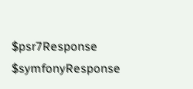$psr7Response
$symfonyResponse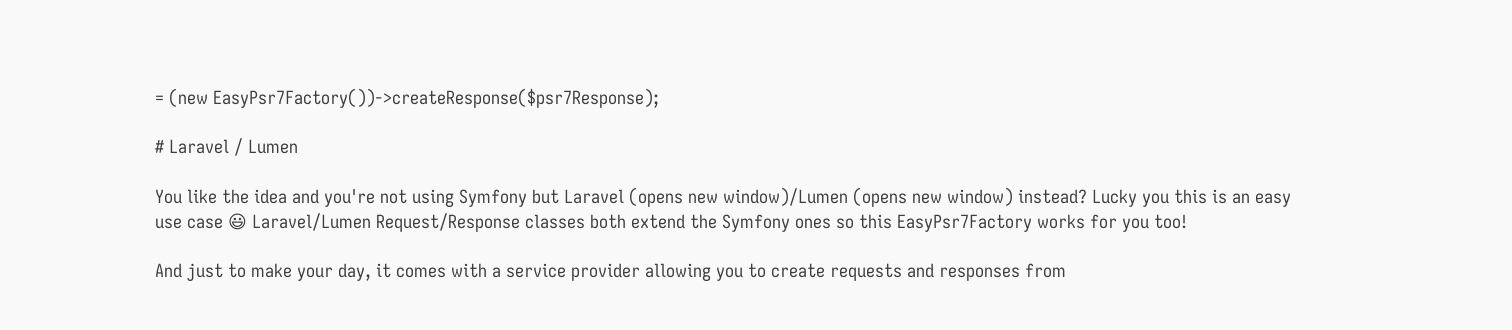= (new EasyPsr7Factory())->createResponse($psr7Response);

# Laravel / Lumen

You like the idea and you're not using Symfony but Laravel (opens new window)/Lumen (opens new window) instead? Lucky you this is an easy use case 😃 Laravel/Lumen Request/Response classes both extend the Symfony ones so this EasyPsr7Factory works for you too!

And just to make your day, it comes with a service provider allowing you to create requests and responses from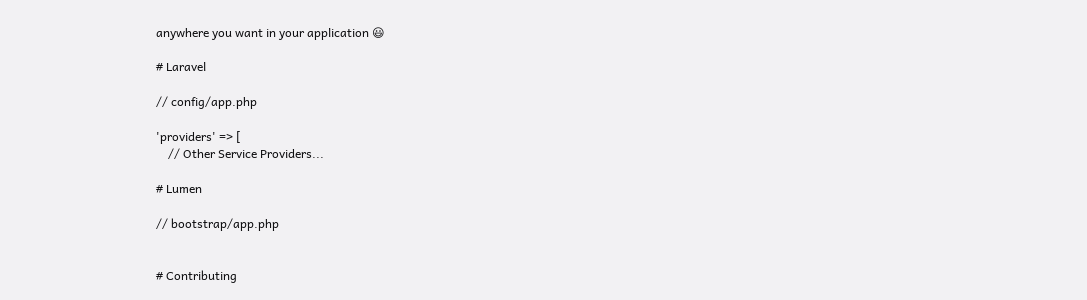anywhere you want in your application 😃

# Laravel

// config/app.php

'providers' => [
    // Other Service Providers...

# Lumen

// bootstrap/app.php


# Contributing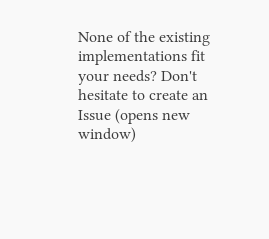None of the existing implementations fit your needs? Don't hesitate to create an Issue (opens new window)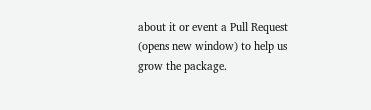about it or event a Pull Request (opens new window) to help us grow the package.